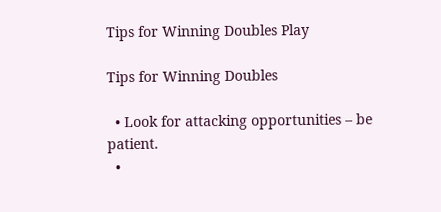Tips for Winning Doubles Play

Tips for Winning Doubles

  • Look for attacking opportunities – be patient.
  •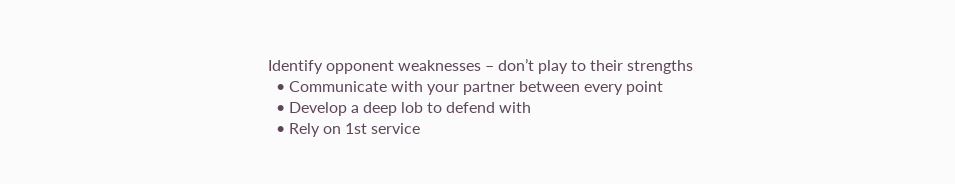Identify opponent weaknesses – don’t play to their strengths
  • Communicate with your partner between every point
  • Develop a deep lob to defend with
  • Rely on 1st service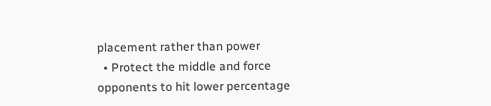placement rather than power
  • Protect the middle and force opponents to hit lower percentage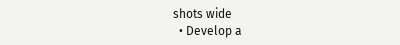shots wide
  • Develop a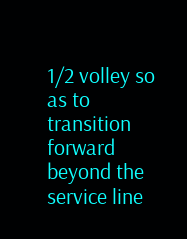1/2 volley so as to transition forward beyond the service line